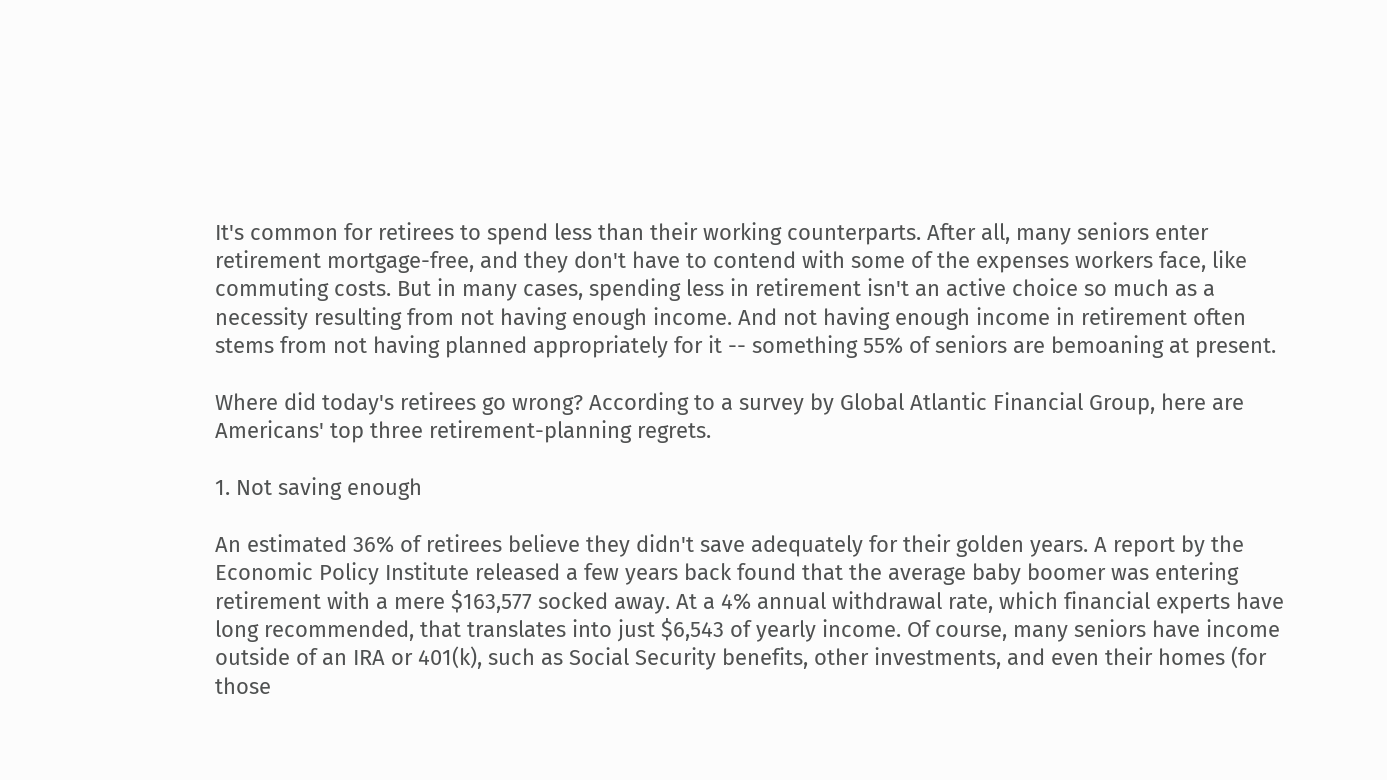It's common for retirees to spend less than their working counterparts. After all, many seniors enter retirement mortgage-free, and they don't have to contend with some of the expenses workers face, like commuting costs. But in many cases, spending less in retirement isn't an active choice so much as a necessity resulting from not having enough income. And not having enough income in retirement often stems from not having planned appropriately for it -- something 55% of seniors are bemoaning at present.

Where did today's retirees go wrong? According to a survey by Global Atlantic Financial Group, here are Americans' top three retirement-planning regrets.

1. Not saving enough

An estimated 36% of retirees believe they didn't save adequately for their golden years. A report by the Economic Policy Institute released a few years back found that the average baby boomer was entering retirement with a mere $163,577 socked away. At a 4% annual withdrawal rate, which financial experts have long recommended, that translates into just $6,543 of yearly income. Of course, many seniors have income outside of an IRA or 401(k), such as Social Security benefits, other investments, and even their homes (for those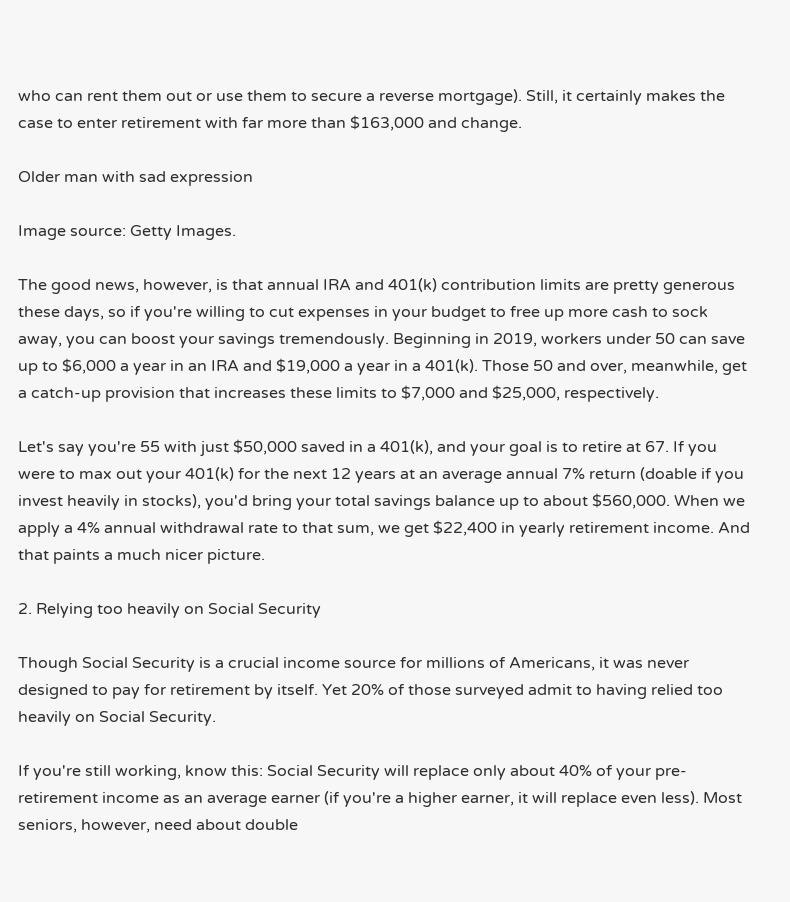who can rent them out or use them to secure a reverse mortgage). Still, it certainly makes the case to enter retirement with far more than $163,000 and change.

Older man with sad expression

Image source: Getty Images.

The good news, however, is that annual IRA and 401(k) contribution limits are pretty generous these days, so if you're willing to cut expenses in your budget to free up more cash to sock away, you can boost your savings tremendously. Beginning in 2019, workers under 50 can save up to $6,000 a year in an IRA and $19,000 a year in a 401(k). Those 50 and over, meanwhile, get a catch-up provision that increases these limits to $7,000 and $25,000, respectively.

Let's say you're 55 with just $50,000 saved in a 401(k), and your goal is to retire at 67. If you were to max out your 401(k) for the next 12 years at an average annual 7% return (doable if you invest heavily in stocks), you'd bring your total savings balance up to about $560,000. When we apply a 4% annual withdrawal rate to that sum, we get $22,400 in yearly retirement income. And that paints a much nicer picture.

2. Relying too heavily on Social Security

Though Social Security is a crucial income source for millions of Americans, it was never designed to pay for retirement by itself. Yet 20% of those surveyed admit to having relied too heavily on Social Security.

If you're still working, know this: Social Security will replace only about 40% of your pre-retirement income as an average earner (if you're a higher earner, it will replace even less). Most seniors, however, need about double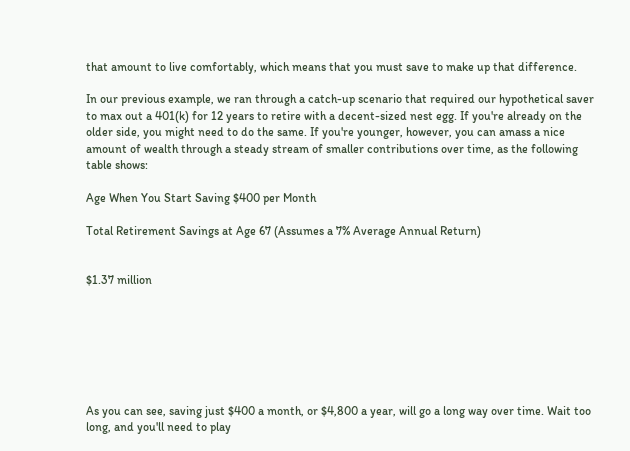that amount to live comfortably, which means that you must save to make up that difference.

In our previous example, we ran through a catch-up scenario that required our hypothetical saver to max out a 401(k) for 12 years to retire with a decent-sized nest egg. If you're already on the older side, you might need to do the same. If you're younger, however, you can amass a nice amount of wealth through a steady stream of smaller contributions over time, as the following table shows:

Age When You Start Saving $400 per Month

Total Retirement Savings at Age 67 (Assumes a 7% Average Annual Return)


$1.37 million







As you can see, saving just $400 a month, or $4,800 a year, will go a long way over time. Wait too long, and you'll need to play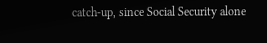catch-up, since Social Security alone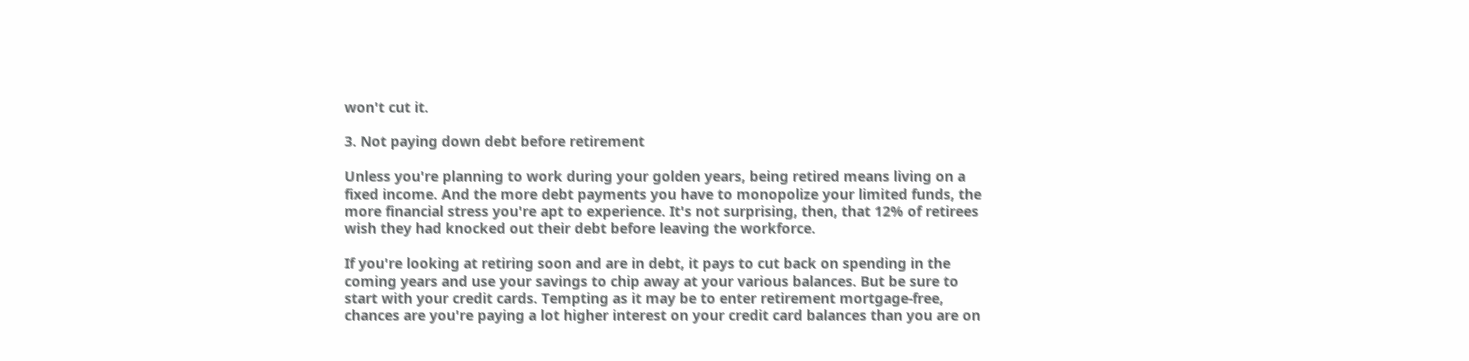won't cut it.

3. Not paying down debt before retirement

Unless you're planning to work during your golden years, being retired means living on a fixed income. And the more debt payments you have to monopolize your limited funds, the more financial stress you're apt to experience. It's not surprising, then, that 12% of retirees wish they had knocked out their debt before leaving the workforce.

If you're looking at retiring soon and are in debt, it pays to cut back on spending in the coming years and use your savings to chip away at your various balances. But be sure to start with your credit cards. Tempting as it may be to enter retirement mortgage-free, chances are you're paying a lot higher interest on your credit card balances than you are on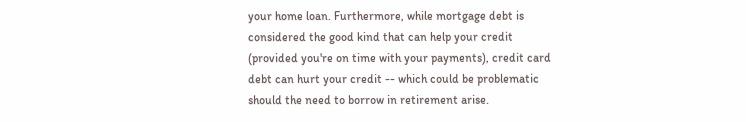your home loan. Furthermore, while mortgage debt is considered the good kind that can help your credit (provided you're on time with your payments), credit card debt can hurt your credit -- which could be problematic should the need to borrow in retirement arise.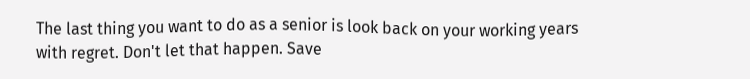The last thing you want to do as a senior is look back on your working years with regret. Don't let that happen. Save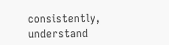consistently, understand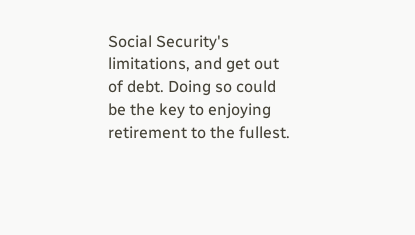Social Security's limitations, and get out of debt. Doing so could be the key to enjoying retirement to the fullest.